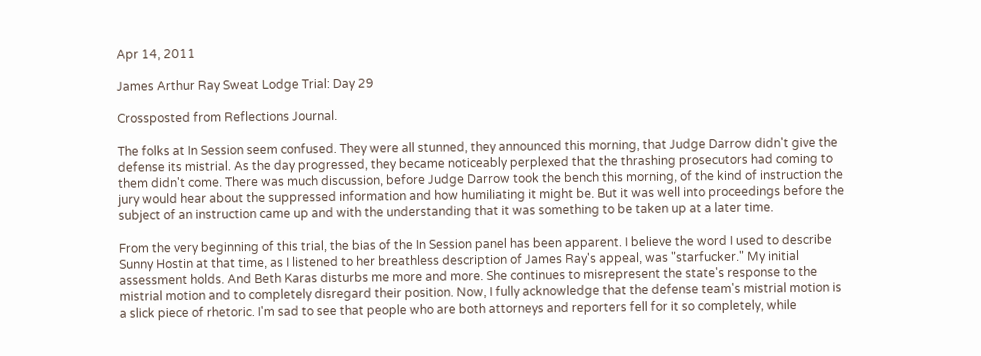Apr 14, 2011

James Arthur Ray Sweat Lodge Trial: Day 29

Crossposted from Reflections Journal.

The folks at In Session seem confused. They were all stunned, they announced this morning, that Judge Darrow didn't give the defense its mistrial. As the day progressed, they became noticeably perplexed that the thrashing prosecutors had coming to them didn't come. There was much discussion, before Judge Darrow took the bench this morning, of the kind of instruction the jury would hear about the suppressed information and how humiliating it might be. But it was well into proceedings before the subject of an instruction came up and with the understanding that it was something to be taken up at a later time.

From the very beginning of this trial, the bias of the In Session panel has been apparent. I believe the word I used to describe Sunny Hostin at that time, as I listened to her breathless description of James Ray's appeal, was "starfucker." My initial assessment holds. And Beth Karas disturbs me more and more. She continues to misrepresent the state's response to the mistrial motion and to completely disregard their position. Now, I fully acknowledge that the defense team's mistrial motion is a slick piece of rhetoric. I'm sad to see that people who are both attorneys and reporters fell for it so completely, while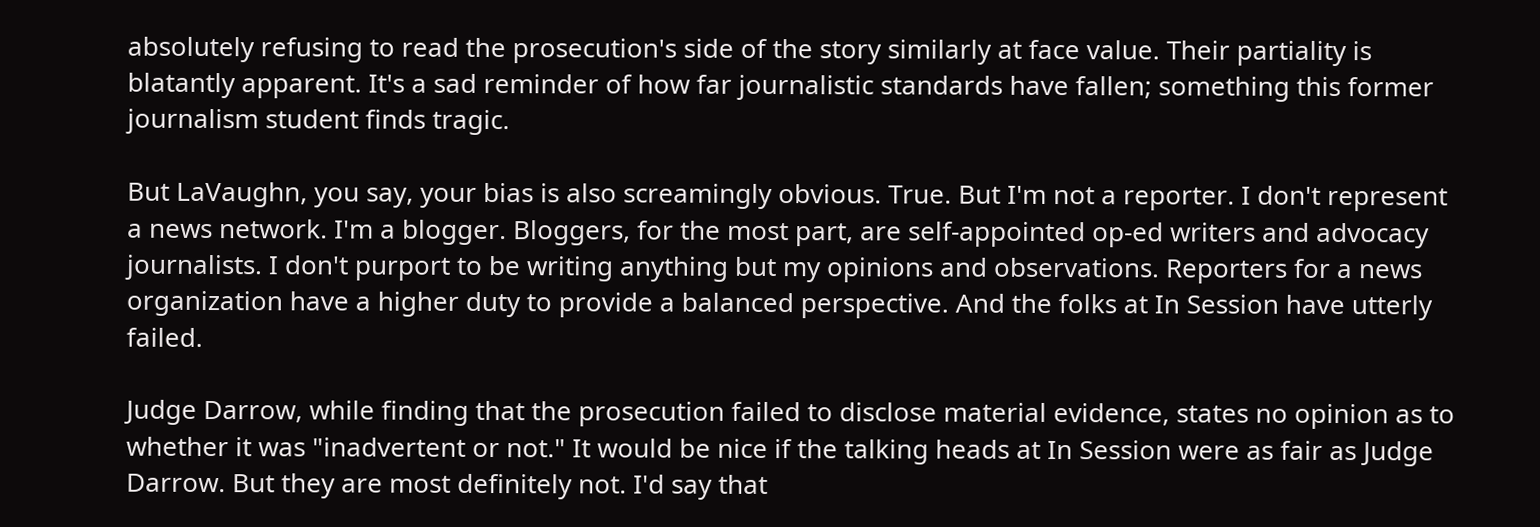absolutely refusing to read the prosecution's side of the story similarly at face value. Their partiality is blatantly apparent. It's a sad reminder of how far journalistic standards have fallen; something this former journalism student finds tragic.

But LaVaughn, you say, your bias is also screamingly obvious. True. But I'm not a reporter. I don't represent a news network. I'm a blogger. Bloggers, for the most part, are self-appointed op-ed writers and advocacy journalists. I don't purport to be writing anything but my opinions and observations. Reporters for a news organization have a higher duty to provide a balanced perspective. And the folks at In Session have utterly failed.

Judge Darrow, while finding that the prosecution failed to disclose material evidence, states no opinion as to whether it was "inadvertent or not." It would be nice if the talking heads at In Session were as fair as Judge Darrow. But they are most definitely not. I'd say that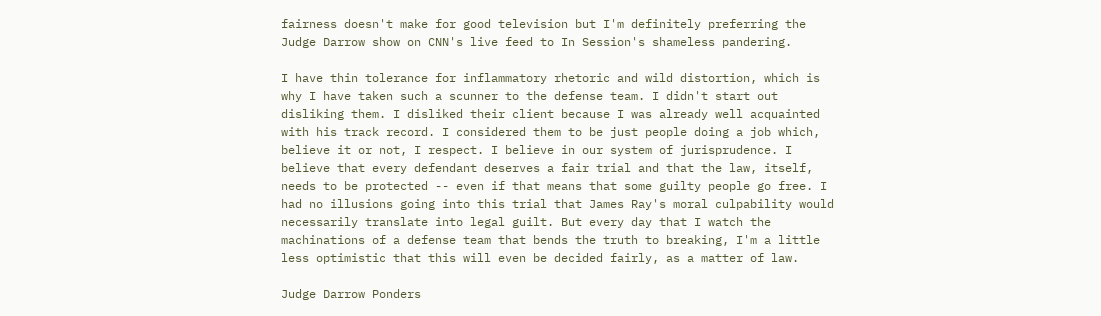fairness doesn't make for good television but I'm definitely preferring the Judge Darrow show on CNN's live feed to In Session's shameless pandering.

I have thin tolerance for inflammatory rhetoric and wild distortion, which is why I have taken such a scunner to the defense team. I didn't start out disliking them. I disliked their client because I was already well acquainted with his track record. I considered them to be just people doing a job which, believe it or not, I respect. I believe in our system of jurisprudence. I believe that every defendant deserves a fair trial and that the law, itself, needs to be protected -- even if that means that some guilty people go free. I had no illusions going into this trial that James Ray's moral culpability would necessarily translate into legal guilt. But every day that I watch the machinations of a defense team that bends the truth to breaking, I'm a little less optimistic that this will even be decided fairly, as a matter of law.

Judge Darrow Ponders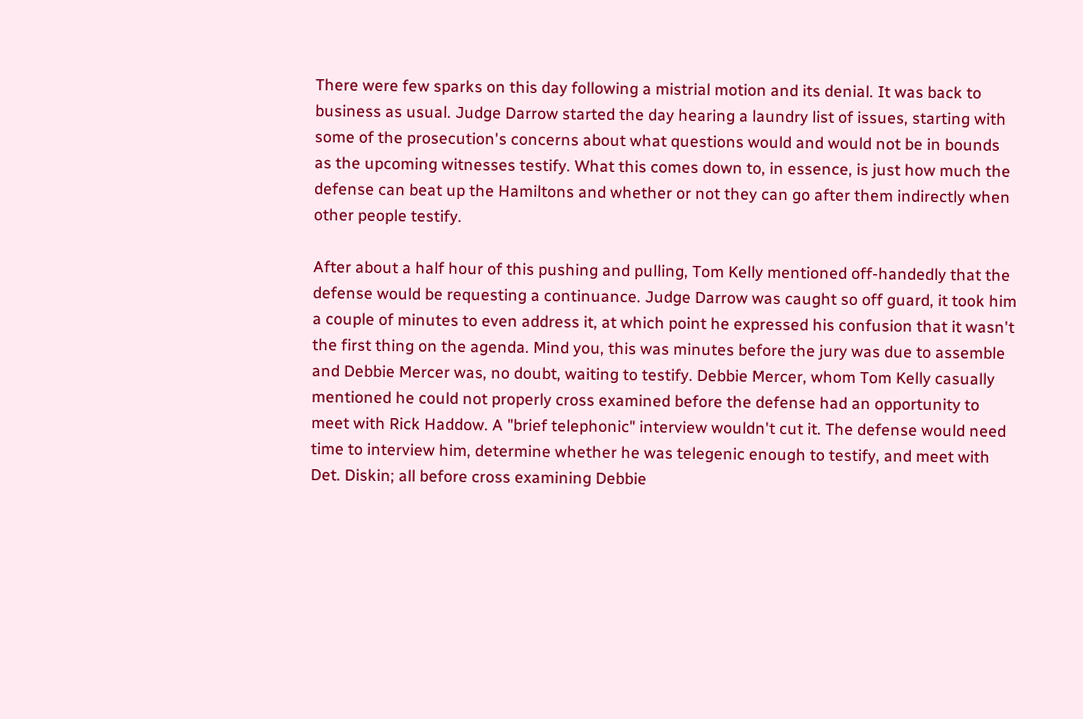There were few sparks on this day following a mistrial motion and its denial. It was back to business as usual. Judge Darrow started the day hearing a laundry list of issues, starting with some of the prosecution's concerns about what questions would and would not be in bounds as the upcoming witnesses testify. What this comes down to, in essence, is just how much the defense can beat up the Hamiltons and whether or not they can go after them indirectly when other people testify.

After about a half hour of this pushing and pulling, Tom Kelly mentioned off-handedly that the defense would be requesting a continuance. Judge Darrow was caught so off guard, it took him a couple of minutes to even address it, at which point he expressed his confusion that it wasn't the first thing on the agenda. Mind you, this was minutes before the jury was due to assemble and Debbie Mercer was, no doubt, waiting to testify. Debbie Mercer, whom Tom Kelly casually mentioned he could not properly cross examined before the defense had an opportunity to meet with Rick Haddow. A "brief telephonic" interview wouldn't cut it. The defense would need time to interview him, determine whether he was telegenic enough to testify, and meet with Det. Diskin; all before cross examining Debbie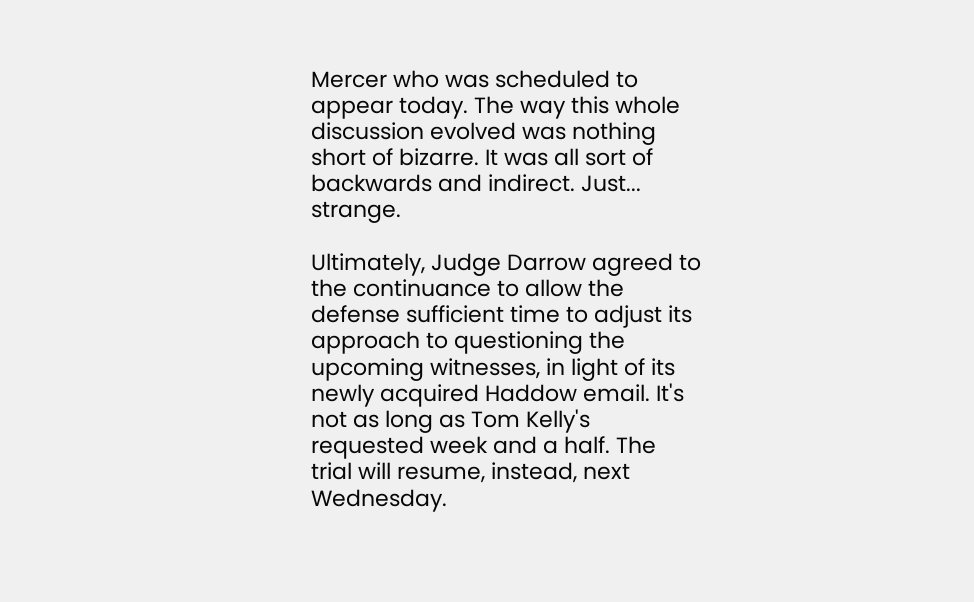Mercer who was scheduled to appear today. The way this whole discussion evolved was nothing short of bizarre. It was all sort of backwards and indirect. Just... strange.

Ultimately, Judge Darrow agreed to the continuance to allow the defense sufficient time to adjust its approach to questioning the upcoming witnesses, in light of its newly acquired Haddow email. It's not as long as Tom Kelly's requested week and a half. The trial will resume, instead, next Wednesday.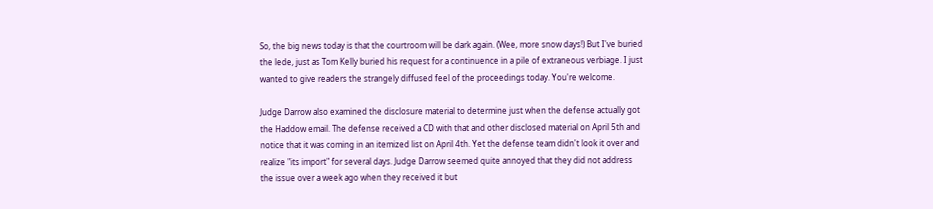So, the big news today is that the courtroom will be dark again. (Wee, more snow days!) But I've buried the lede, just as Tom Kelly buried his request for a continuence in a pile of extraneous verbiage. I just wanted to give readers the strangely diffused feel of the proceedings today. You're welcome.

Judge Darrow also examined the disclosure material to determine just when the defense actually got the Haddow email. The defense received a CD with that and other disclosed material on April 5th and notice that it was coming in an itemized list on April 4th. Yet the defense team didn't look it over and realize "its import" for several days. Judge Darrow seemed quite annoyed that they did not address the issue over a week ago when they received it but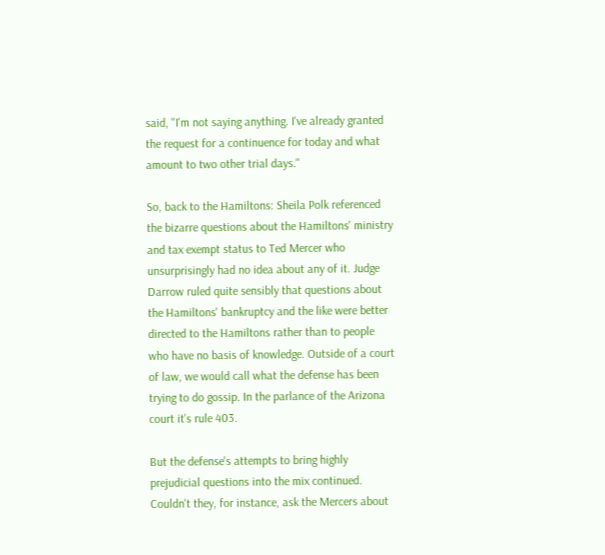said, "I'm not saying anything. I've already granted the request for a continuence for today and what amount to two other trial days."

So, back to the Hamiltons: Sheila Polk referenced the bizarre questions about the Hamiltons' ministry and tax exempt status to Ted Mercer who unsurprisingly had no idea about any of it. Judge Darrow ruled quite sensibly that questions about the Hamiltons' bankruptcy and the like were better directed to the Hamiltons rather than to people who have no basis of knowledge. Outside of a court of law, we would call what the defense has been trying to do gossip. In the parlance of the Arizona court it's rule 403.

But the defense's attempts to bring highly prejudicial questions into the mix continued. Couldn't they, for instance, ask the Mercers about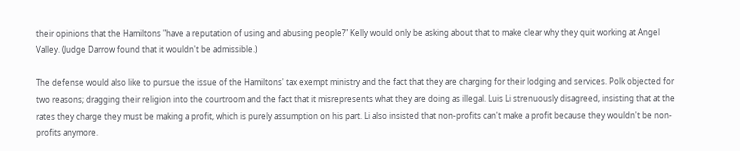their opinions that the Hamiltons "have a reputation of using and abusing people?" Kelly would only be asking about that to make clear why they quit working at Angel Valley. (Judge Darrow found that it wouldn't be admissible.)

The defense would also like to pursue the issue of the Hamiltons' tax exempt ministry and the fact that they are charging for their lodging and services. Polk objected for two reasons; dragging their religion into the courtroom and the fact that it misrepresents what they are doing as illegal. Luis Li strenuously disagreed, insisting that at the rates they charge they must be making a profit, which is purely assumption on his part. Li also insisted that non-profits can't make a profit because they wouldn't be non-profits anymore.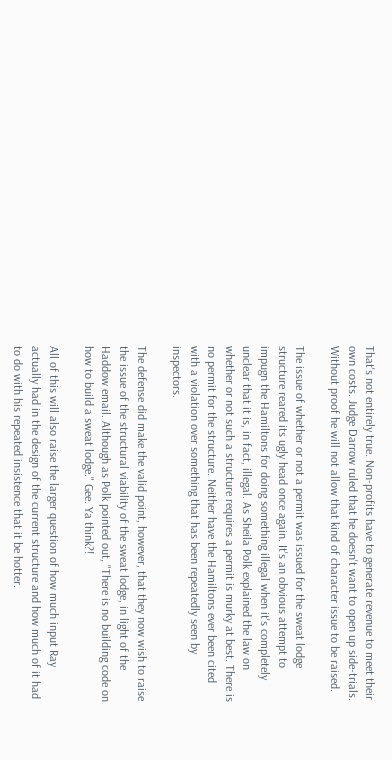That's not entirely true. Non-profits have to generate revenue to meet their own costs. Judge Darrow ruled that he doesn't want to open up side-trials. Without proof he will not allow that kind of character issue to be raised.

The issue of whether or not a permit was issued for the sweat lodge structure reared its ugly head once again. It's an obvious attempt to impugn the Hamiltons for doing something illegal when it's completely unclear that it is, in fact, illegal. As Sheila Polk explained the law on whether or not such a structure requires a permit is murky at best. There is no permit for the structure. Neither have the Hamiltons ever been cited with a violation over something that has been repeatedly seen by inspectors.

The defense did make the valid point, however, that they now wish to raise the issue of the structural viability of the sweat lodge, in light of the Haddow email. Although as Polk pointed out, "There is no building code on how to build a sweat lodge." Gee. Ya think?!

All of this will also raise the larger question of how much input Ray actually had in the design of the current structure and how much of it had to do with his repeated insistence that it be hotter.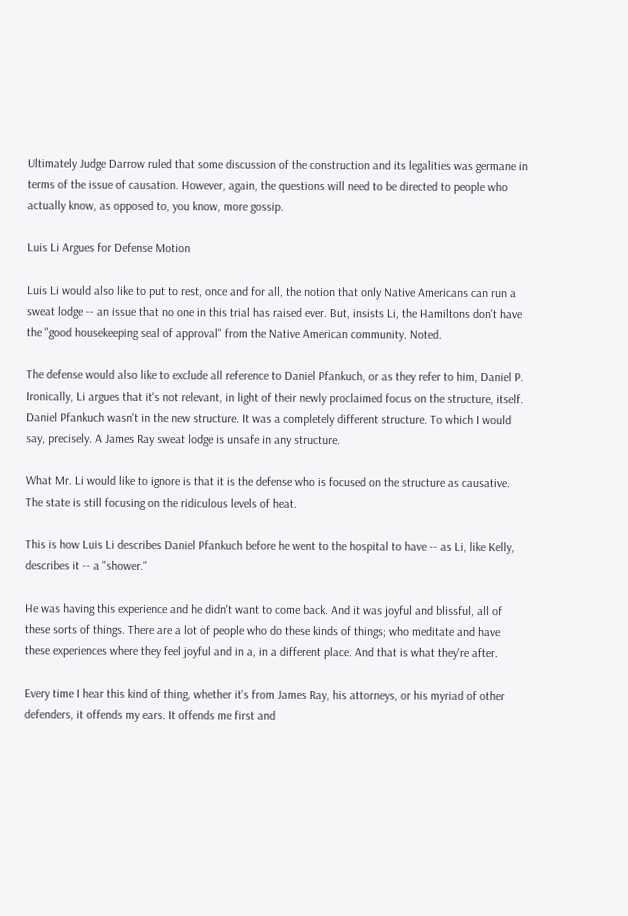Ultimately Judge Darrow ruled that some discussion of the construction and its legalities was germane in terms of the issue of causation. However, again, the questions will need to be directed to people who actually know, as opposed to, you know, more gossip.

Luis Li Argues for Defense Motion

Luis Li would also like to put to rest, once and for all, the notion that only Native Americans can run a sweat lodge -- an issue that no one in this trial has raised ever. But, insists Li, the Hamiltons don't have the "good housekeeping seal of approval" from the Native American community. Noted.

The defense would also like to exclude all reference to Daniel Pfankuch, or as they refer to him, Daniel P. Ironically, Li argues that it's not relevant, in light of their newly proclaimed focus on the structure, itself. Daniel Pfankuch wasn't in the new structure. It was a completely different structure. To which I would say, precisely. A James Ray sweat lodge is unsafe in any structure.

What Mr. Li would like to ignore is that it is the defense who is focused on the structure as causative. The state is still focusing on the ridiculous levels of heat.

This is how Luis Li describes Daniel Pfankuch before he went to the hospital to have -- as Li, like Kelly, describes it -- a "shower."

He was having this experience and he didn't want to come back. And it was joyful and blissful, all of these sorts of things. There are a lot of people who do these kinds of things; who meditate and have these experiences where they feel joyful and in a, in a different place. And that is what they're after.

Every time I hear this kind of thing, whether it's from James Ray, his attorneys, or his myriad of other defenders, it offends my ears. It offends me first and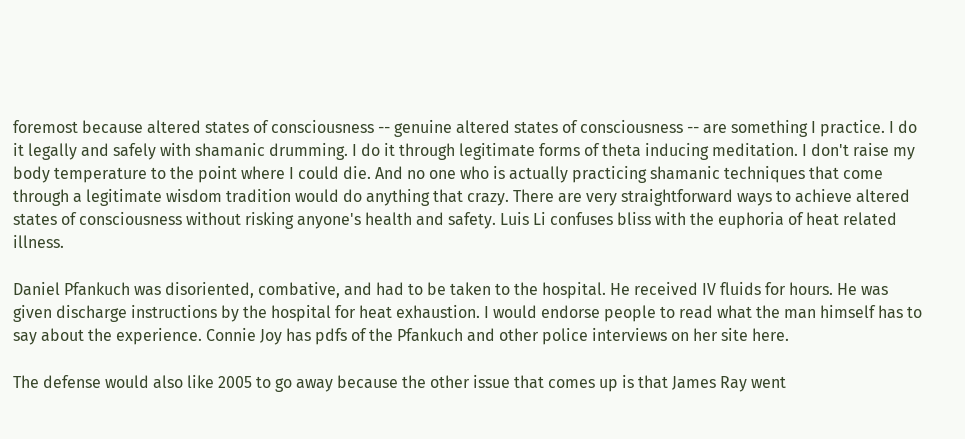foremost because altered states of consciousness -- genuine altered states of consciousness -- are something I practice. I do it legally and safely with shamanic drumming. I do it through legitimate forms of theta inducing meditation. I don't raise my body temperature to the point where I could die. And no one who is actually practicing shamanic techniques that come through a legitimate wisdom tradition would do anything that crazy. There are very straightforward ways to achieve altered states of consciousness without risking anyone's health and safety. Luis Li confuses bliss with the euphoria of heat related illness.

Daniel Pfankuch was disoriented, combative, and had to be taken to the hospital. He received IV fluids for hours. He was given discharge instructions by the hospital for heat exhaustion. I would endorse people to read what the man himself has to say about the experience. Connie Joy has pdfs of the Pfankuch and other police interviews on her site here.

The defense would also like 2005 to go away because the other issue that comes up is that James Ray went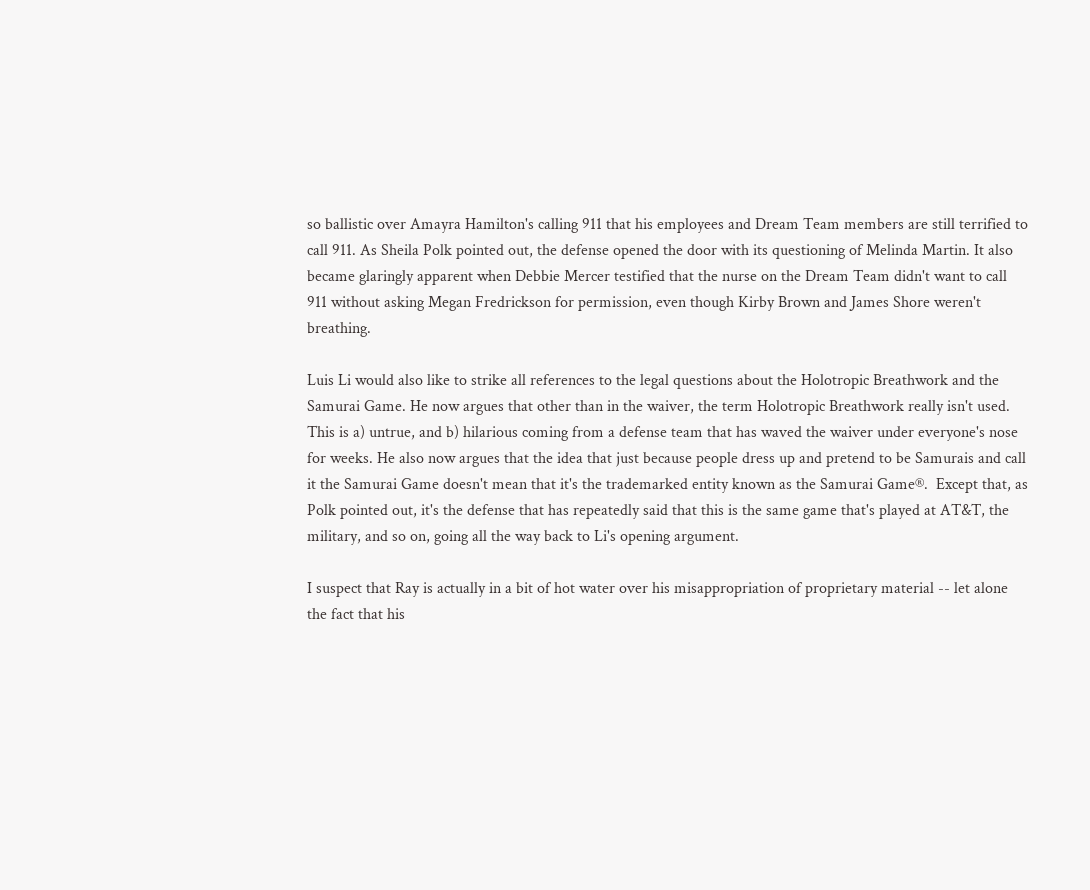so ballistic over Amayra Hamilton's calling 911 that his employees and Dream Team members are still terrified to call 911. As Sheila Polk pointed out, the defense opened the door with its questioning of Melinda Martin. It also became glaringly apparent when Debbie Mercer testified that the nurse on the Dream Team didn't want to call 911 without asking Megan Fredrickson for permission, even though Kirby Brown and James Shore weren't breathing.

Luis Li would also like to strike all references to the legal questions about the Holotropic Breathwork and the Samurai Game. He now argues that other than in the waiver, the term Holotropic Breathwork really isn't used. This is a) untrue, and b) hilarious coming from a defense team that has waved the waiver under everyone's nose for weeks. He also now argues that the idea that just because people dress up and pretend to be Samurais and call it the Samurai Game doesn't mean that it's the trademarked entity known as the Samurai Game®.  Except that, as Polk pointed out, it's the defense that has repeatedly said that this is the same game that's played at AT&T, the military, and so on, going all the way back to Li's opening argument.

I suspect that Ray is actually in a bit of hot water over his misappropriation of proprietary material -- let alone the fact that his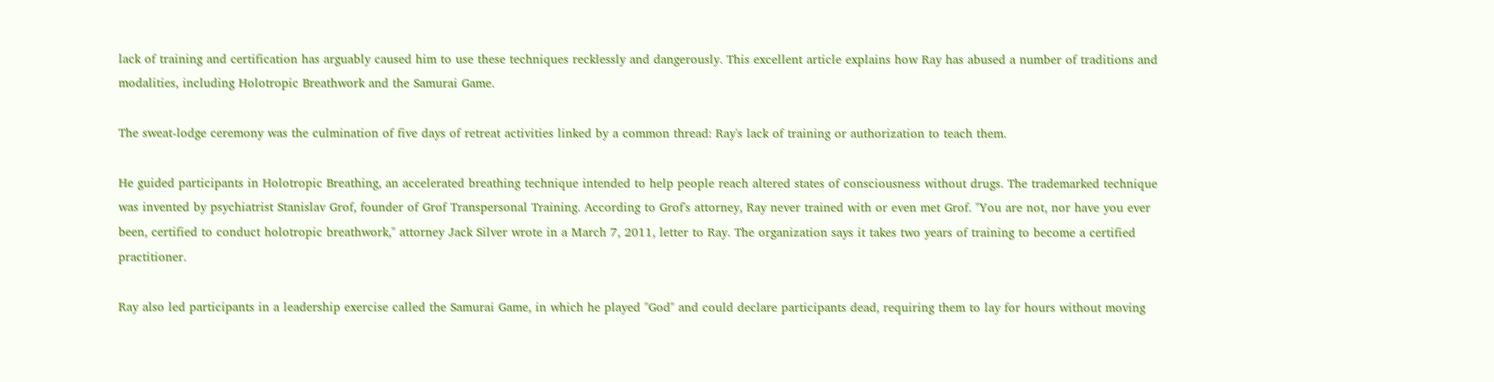lack of training and certification has arguably caused him to use these techniques recklessly and dangerously. This excellent article explains how Ray has abused a number of traditions and modalities, including Holotropic Breathwork and the Samurai Game.

The sweat-lodge ceremony was the culmination of five days of retreat activities linked by a common thread: Ray's lack of training or authorization to teach them.

He guided participants in Holotropic Breathing, an accelerated breathing technique intended to help people reach altered states of consciousness without drugs. The trademarked technique was invented by psychiatrist Stanislav Grof, founder of Grof Transpersonal Training. According to Grof's attorney, Ray never trained with or even met Grof. "You are not, nor have you ever been, certified to conduct holotropic breathwork," attorney Jack Silver wrote in a March 7, 2011, letter to Ray. The organization says it takes two years of training to become a certified practitioner.

Ray also led participants in a leadership exercise called the Samurai Game, in which he played "God" and could declare participants dead, requiring them to lay for hours without moving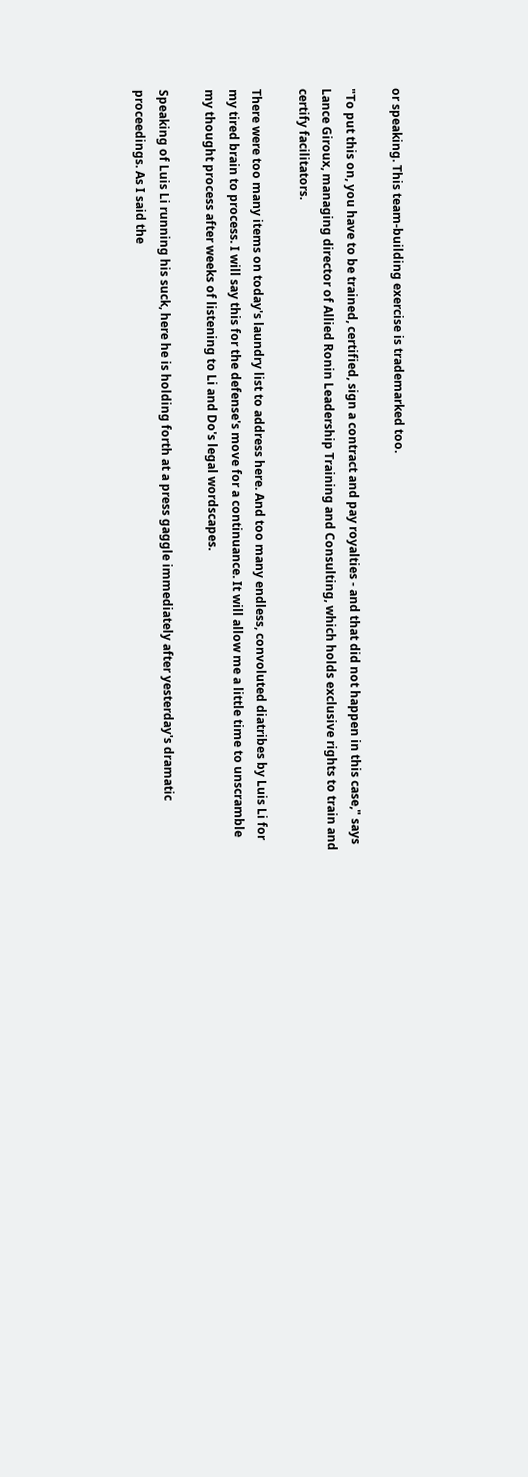or speaking. This team-building exercise is trademarked too.

"To put this on, you have to be trained, certified, sign a contract and pay royalties - and that did not happen in this case," says Lance Giroux, managing director of Allied Ronin Leadership Training and Consulting, which holds exclusive rights to train and certify facilitators.

There were too many items on today's laundry list to address here. And too many endless, convoluted diatribes by Luis Li for my tired brain to process. I will say this for the defense's move for a continuance. It will allow me a little time to unscramble my thought process after weeks of listening to Li and Do's legal wordscapes.

Speaking of Luis Li running his suck, here he is holding forth at a press gaggle immediately after yesterday's dramatic proceedings. As I said the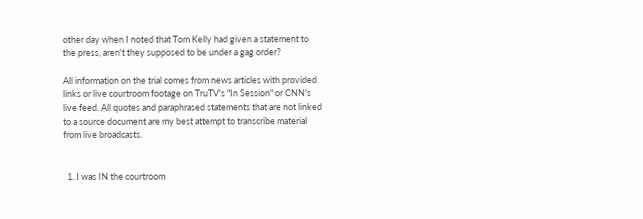other day when I noted that Tom Kelly had given a statement to the press, aren't they supposed to be under a gag order?

All information on the trial comes from news articles with provided links or live courtroom footage on TruTV's "In Session" or CNN's live feed. All quotes and paraphrased statements that are not linked to a source document are my best attempt to transcribe material from live broadcasts.


  1. I was IN the courtroom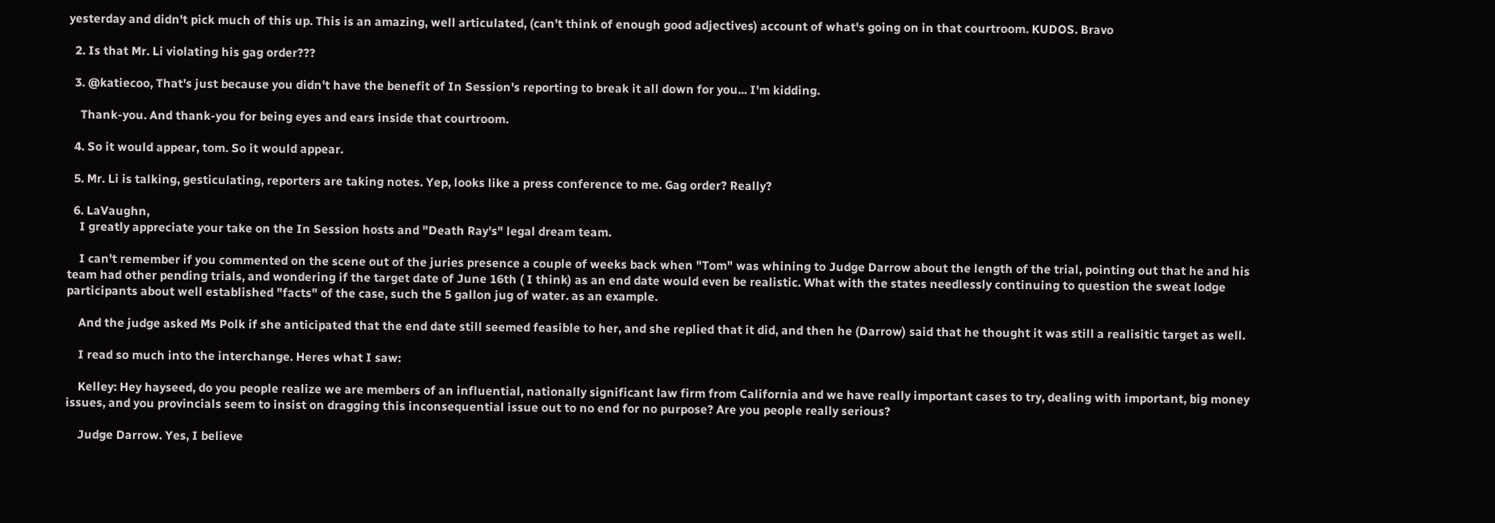yesterday and didn't pick much of this up. This is an amazing, well articulated, (can't think of enough good adjectives) account of what's going on in that courtroom. KUDOS. Bravo

  2. Is that Mr. Li violating his gag order???

  3. @katiecoo, That's just because you didn't have the benefit of In Session's reporting to break it all down for you... I'm kidding.

    Thank-you. And thank-you for being eyes and ears inside that courtroom.

  4. So it would appear, tom. So it would appear.

  5. Mr. Li is talking, gesticulating, reporters are taking notes. Yep, looks like a press conference to me. Gag order? Really?

  6. LaVaughn,
    I greatly appreciate your take on the In Session hosts and "Death Ray's" legal dream team.

    I can't remember if you commented on the scene out of the juries presence a couple of weeks back when "Tom" was whining to Judge Darrow about the length of the trial, pointing out that he and his team had other pending trials, and wondering if the target date of June 16th ( I think) as an end date would even be realistic. What with the states needlessly continuing to question the sweat lodge participants about well established "facts" of the case, such the 5 gallon jug of water. as an example.

    And the judge asked Ms Polk if she anticipated that the end date still seemed feasible to her, and she replied that it did, and then he (Darrow) said that he thought it was still a realisitic target as well.

    I read so much into the interchange. Heres what I saw:

    Kelley: Hey hayseed, do you people realize we are members of an influential, nationally significant law firm from California and we have really important cases to try, dealing with important, big money issues, and you provincials seem to insist on dragging this inconsequential issue out to no end for no purpose? Are you people really serious?

    Judge Darrow. Yes, I believe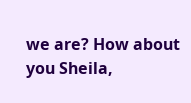we are? How about you Sheila,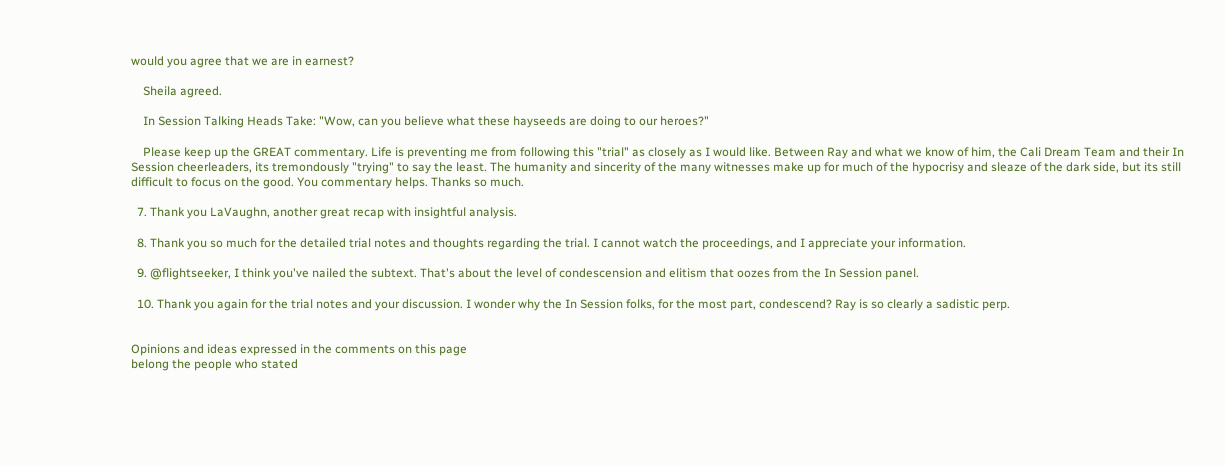would you agree that we are in earnest?

    Sheila agreed.

    In Session Talking Heads Take: "Wow, can you believe what these hayseeds are doing to our heroes?"

    Please keep up the GREAT commentary. Life is preventing me from following this "trial" as closely as I would like. Between Ray and what we know of him, the Cali Dream Team and their In Session cheerleaders, its tremondously "trying" to say the least. The humanity and sincerity of the many witnesses make up for much of the hypocrisy and sleaze of the dark side, but its still difficult to focus on the good. You commentary helps. Thanks so much.

  7. Thank you LaVaughn, another great recap with insightful analysis.

  8. Thank you so much for the detailed trial notes and thoughts regarding the trial. I cannot watch the proceedings, and I appreciate your information.

  9. @flightseeker, I think you've nailed the subtext. That's about the level of condescension and elitism that oozes from the In Session panel.

  10. Thank you again for the trial notes and your discussion. I wonder why the In Session folks, for the most part, condescend? Ray is so clearly a sadistic perp.


Opinions and ideas expressed in the comments on this page
belong the people who stated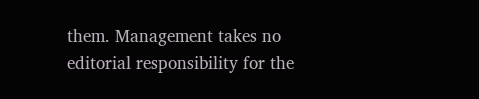them. Management takes no
editorial responsibility for the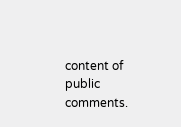content of public comments.